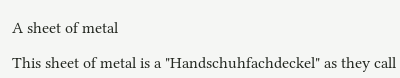A sheet of metal

This sheet of metal is a "Handschuhfachdeckel" as they call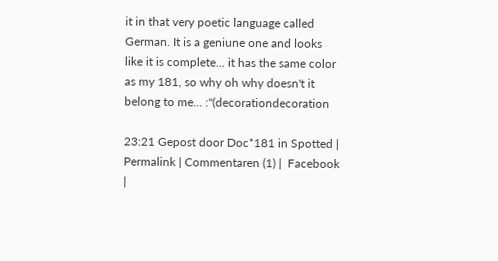it in that very poetic language called German. It is a geniune one and looks like it is complete... it has the same color as my 181, so why oh why doesn't it belong to me... :"(decorationdecoration

23:21 Gepost door Doc*181 in Spotted | Permalink | Commentaren (1) |  Facebook |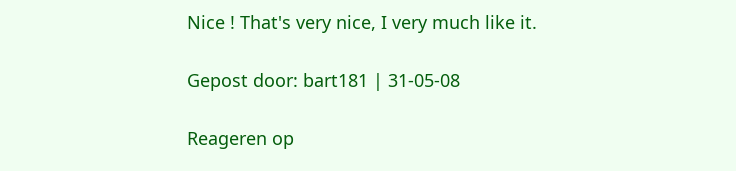Nice ! That's very nice, I very much like it.

Gepost door: bart181 | 31-05-08

Reageren op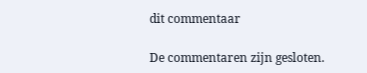dit commentaar

De commentaren zijn gesloten.